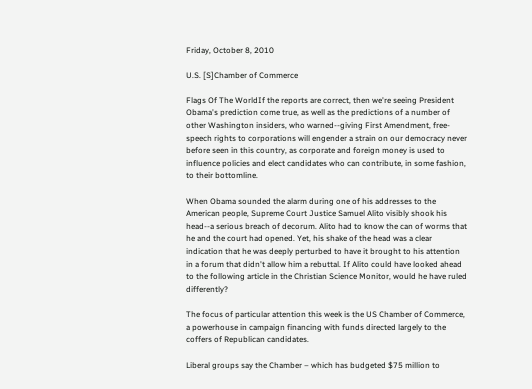Friday, October 8, 2010

U.S. [S]Chamber of Commerce

Flags Of The WorldIf the reports are correct, then we're seeing President Obama's prediction come true, as well as the predictions of a number of other Washington insiders, who warned--giving First Amendment, free-speech rights to corporations will engender a strain on our democracy never before seen in this country, as corporate and foreign money is used to influence policies and elect candidates who can contribute, in some fashion, to their bottomline.

When Obama sounded the alarm during one of his addresses to the American people, Supreme Court Justice Samuel Alito visibly shook his head--a serious breach of decorum. Alito had to know the can of worms that he and the court had opened. Yet, his shake of the head was a clear indication that he was deeply perturbed to have it brought to his attention in a forum that didn't allow him a rebuttal. If Alito could have looked ahead to the following article in the Christian Science Monitor, would he have ruled differently?

The focus of particular attention this week is the US Chamber of Commerce, a powerhouse in campaign financing with funds directed largely to the coffers of Republican candidates.

Liberal groups say the Chamber – which has budgeted $75 million to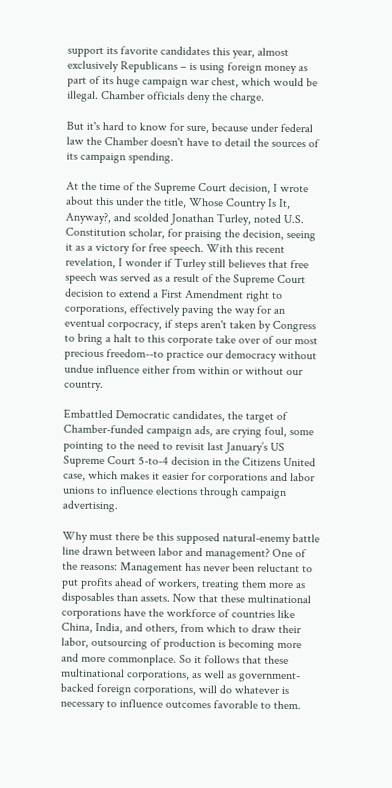support its favorite candidates this year, almost exclusively Republicans – is using foreign money as part of its huge campaign war chest, which would be illegal. Chamber officials deny the charge.

But it's hard to know for sure, because under federal law the Chamber doesn't have to detail the sources of its campaign spending.

At the time of the Supreme Court decision, I wrote about this under the title, Whose Country Is It, Anyway?, and scolded Jonathan Turley, noted U.S. Constitution scholar, for praising the decision, seeing it as a victory for free speech. With this recent revelation, I wonder if Turley still believes that free speech was served as a result of the Supreme Court decision to extend a First Amendment right to corporations, effectively paving the way for an eventual corpocracy, if steps aren't taken by Congress to bring a halt to this corporate take over of our most precious freedom--to practice our democracy without undue influence either from within or without our country.

Embattled Democratic candidates, the target of Chamber-funded campaign ads, are crying foul, some pointing to the need to revisit last January’s US Supreme Court 5-to-4 decision in the Citizens United case, which makes it easier for corporations and labor unions to influence elections through campaign advertising.

Why must there be this supposed natural-enemy battle line drawn between labor and management? One of the reasons: Management has never been reluctant to put profits ahead of workers, treating them more as disposables than assets. Now that these multinational corporations have the workforce of countries like China, India, and others, from which to draw their labor, outsourcing of production is becoming more and more commonplace. So it follows that these multinational corporations, as well as government-backed foreign corporations, will do whatever is necessary to influence outcomes favorable to them.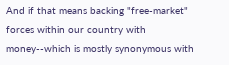And if that means backing "free-market" forces within our country with money--which is mostly synonymous with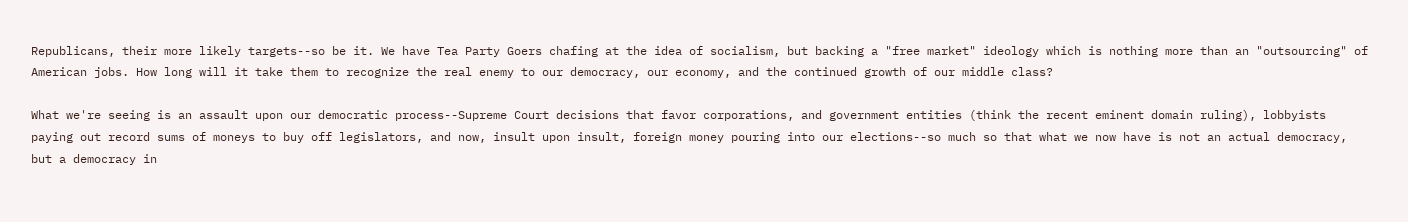Republicans, their more likely targets--so be it. We have Tea Party Goers chafing at the idea of socialism, but backing a "free market" ideology which is nothing more than an "outsourcing" of American jobs. How long will it take them to recognize the real enemy to our democracy, our economy, and the continued growth of our middle class?

What we're seeing is an assault upon our democratic process--Supreme Court decisions that favor corporations, and government entities (think the recent eminent domain ruling), lobbyists paying out record sums of moneys to buy off legislators, and now, insult upon insult, foreign money pouring into our elections--so much so that what we now have is not an actual democracy, but a democracy in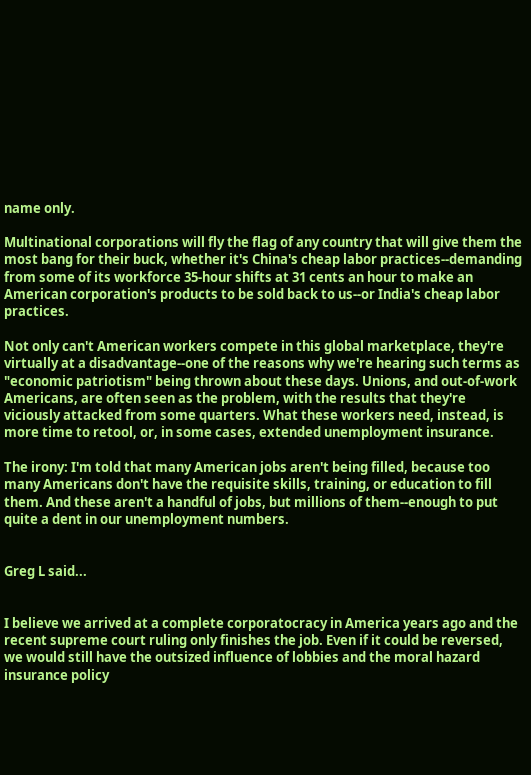name only.

Multinational corporations will fly the flag of any country that will give them the most bang for their buck, whether it's China's cheap labor practices--demanding from some of its workforce 35-hour shifts at 31 cents an hour to make an American corporation's products to be sold back to us--or India's cheap labor practices.

Not only can't American workers compete in this global marketplace, they're virtually at a disadvantage--one of the reasons why we're hearing such terms as "economic patriotism" being thrown about these days. Unions, and out-of-work Americans, are often seen as the problem, with the results that they're viciously attacked from some quarters. What these workers need, instead, is more time to retool, or, in some cases, extended unemployment insurance.

The irony: I'm told that many American jobs aren't being filled, because too many Americans don't have the requisite skills, training, or education to fill them. And these aren't a handful of jobs, but millions of them--enough to put quite a dent in our unemployment numbers.


Greg L said...


I believe we arrived at a complete corporatocracy in America years ago and the recent supreme court ruling only finishes the job. Even if it could be reversed, we would still have the outsized influence of lobbies and the moral hazard insurance policy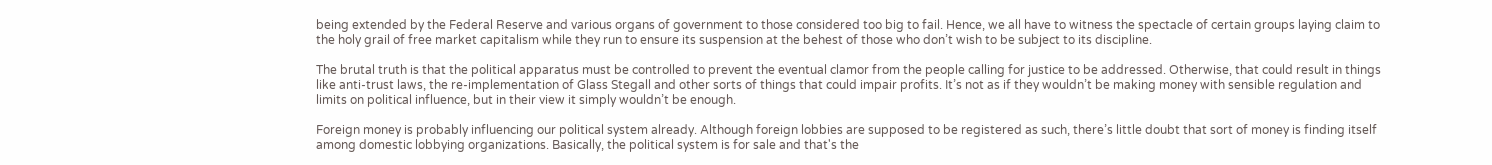being extended by the Federal Reserve and various organs of government to those considered too big to fail. Hence, we all have to witness the spectacle of certain groups laying claim to the holy grail of free market capitalism while they run to ensure its suspension at the behest of those who don’t wish to be subject to its discipline.

The brutal truth is that the political apparatus must be controlled to prevent the eventual clamor from the people calling for justice to be addressed. Otherwise, that could result in things like anti-trust laws, the re-implementation of Glass Stegall and other sorts of things that could impair profits. It’s not as if they wouldn’t be making money with sensible regulation and limits on political influence, but in their view it simply wouldn’t be enough.

Foreign money is probably influencing our political system already. Although foreign lobbies are supposed to be registered as such, there’s little doubt that sort of money is finding itself among domestic lobbying organizations. Basically, the political system is for sale and that's the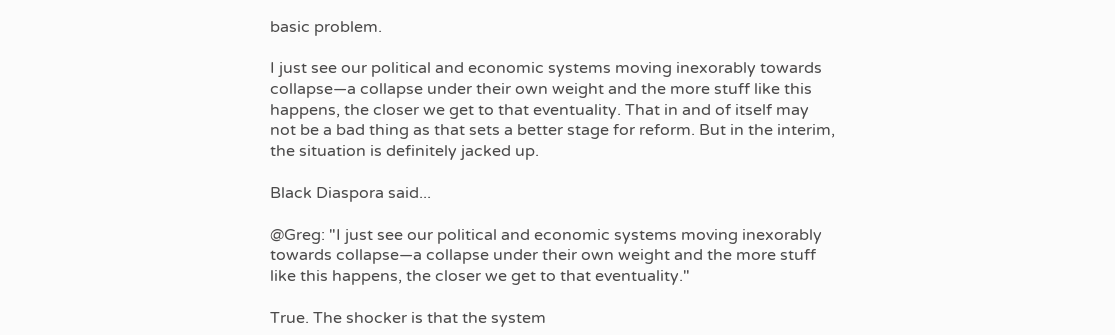basic problem.

I just see our political and economic systems moving inexorably towards collapse—a collapse under their own weight and the more stuff like this happens, the closer we get to that eventuality. That in and of itself may not be a bad thing as that sets a better stage for reform. But in the interim, the situation is definitely jacked up.

Black Diaspora said...

@Greg: "I just see our political and economic systems moving inexorably towards collapse—a collapse under their own weight and the more stuff like this happens, the closer we get to that eventuality."

True. The shocker is that the system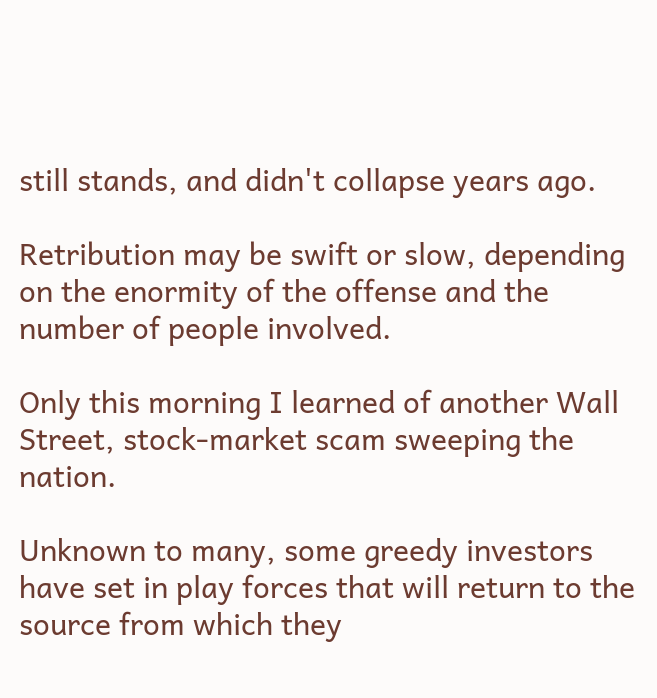still stands, and didn't collapse years ago.

Retribution may be swift or slow, depending on the enormity of the offense and the number of people involved.

Only this morning I learned of another Wall Street, stock-market scam sweeping the nation.

Unknown to many, some greedy investors have set in play forces that will return to the source from which they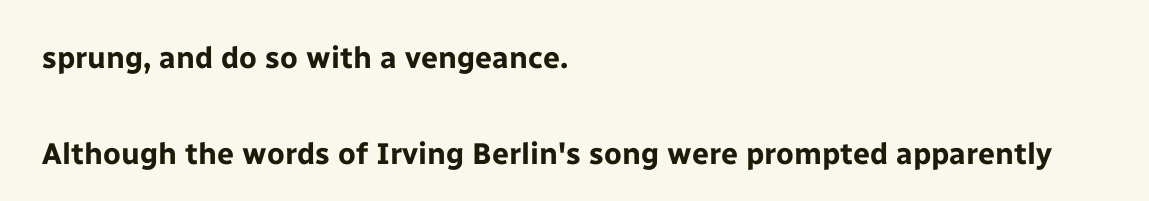sprung, and do so with a vengeance.

Although the words of Irving Berlin's song were prompted apparently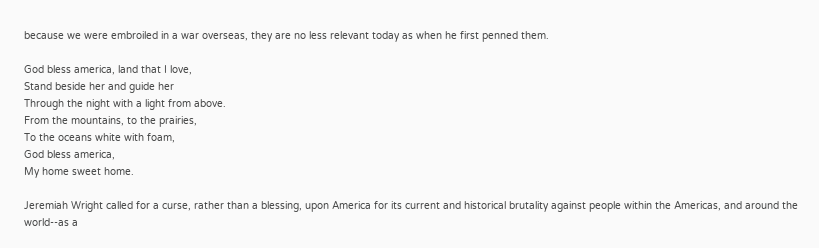because we were embroiled in a war overseas, they are no less relevant today as when he first penned them.

God bless america, land that I love,
Stand beside her and guide her
Through the night with a light from above.
From the mountains, to the prairies,
To the oceans white with foam,
God bless america,
My home sweet home.

Jeremiah Wright called for a curse, rather than a blessing, upon America for its current and historical brutality against people within the Americas, and around the world--as a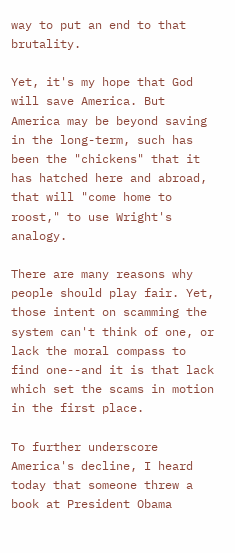way to put an end to that brutality.

Yet, it's my hope that God will save America. But America may be beyond saving in the long-term, such has been the "chickens" that it has hatched here and abroad, that will "come home to roost," to use Wright's analogy.

There are many reasons why people should play fair. Yet, those intent on scamming the system can't think of one, or lack the moral compass to find one--and it is that lack which set the scams in motion in the first place.

To further underscore America's decline, I heard today that someone threw a book at President Obama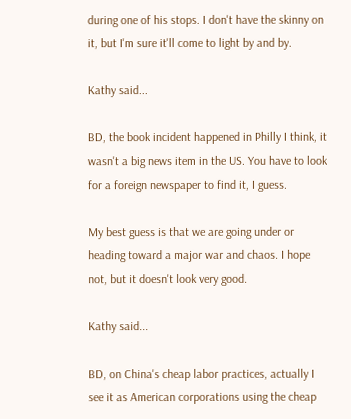during one of his stops. I don't have the skinny on it, but I'm sure it'll come to light by and by.

Kathy said...

BD, the book incident happened in Philly I think, it wasn't a big news item in the US. You have to look for a foreign newspaper to find it, I guess.

My best guess is that we are going under or heading toward a major war and chaos. I hope not, but it doesn't look very good.

Kathy said...

BD, on China's cheap labor practices, actually I see it as American corporations using the cheap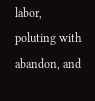labor, poluting with abandon, and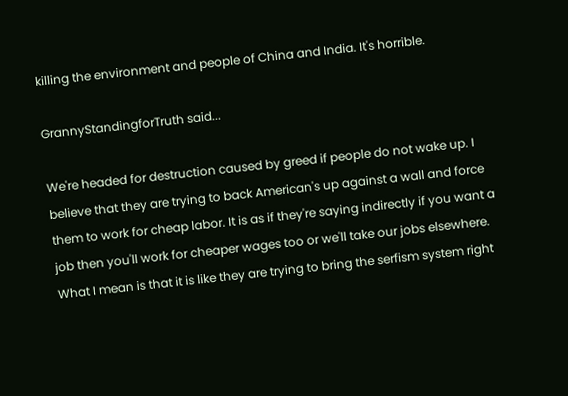killing the environment and people of China and India. It's horrible.

GrannyStandingforTruth said...

We're headed for destruction caused by greed if people do not wake up. I believe that they are trying to back American's up against a wall and force them to work for cheap labor. It is as if they're saying indirectly if you want a job then you'll work for cheaper wages too or we'll take our jobs elsewhere. What I mean is that it is like they are trying to bring the serfism system right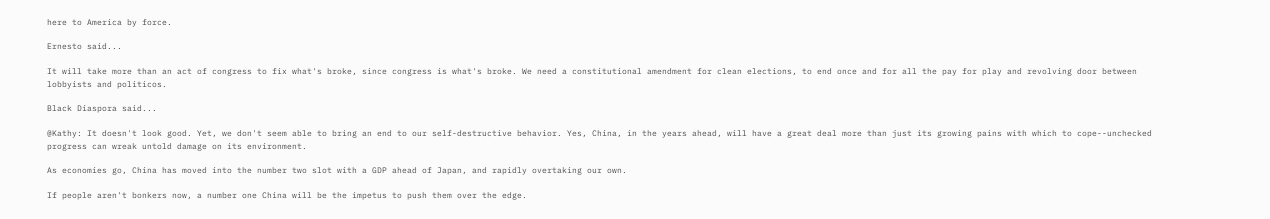here to America by force.

Ernesto said...

It will take more than an act of congress to fix what's broke, since congress is what's broke. We need a constitutional amendment for clean elections, to end once and for all the pay for play and revolving door between lobbyists and politicos.

Black Diaspora said...

@Kathy: It doesn't look good. Yet, we don't seem able to bring an end to our self-destructive behavior. Yes, China, in the years ahead, will have a great deal more than just its growing pains with which to cope--unchecked progress can wreak untold damage on its environment.

As economies go, China has moved into the number two slot with a GDP ahead of Japan, and rapidly overtaking our own.

If people aren't bonkers now, a number one China will be the impetus to push them over the edge.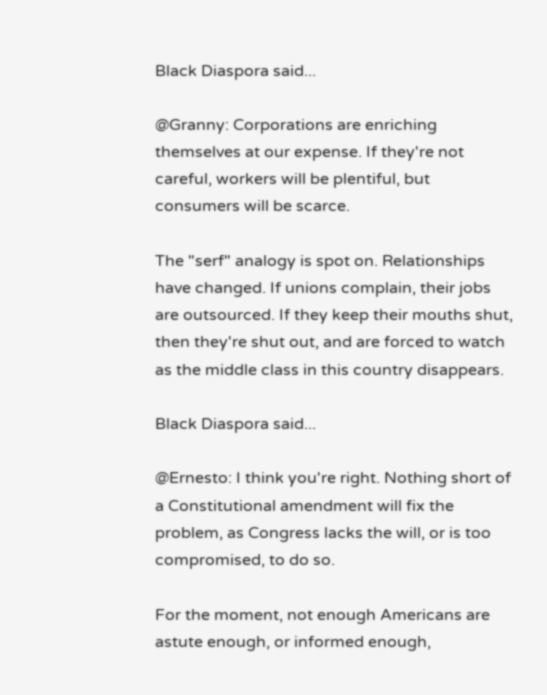Black Diaspora said...

@Granny: Corporations are enriching themselves at our expense. If they're not careful, workers will be plentiful, but consumers will be scarce.

The "serf" analogy is spot on. Relationships have changed. If unions complain, their jobs are outsourced. If they keep their mouths shut, then they're shut out, and are forced to watch as the middle class in this country disappears.

Black Diaspora said...

@Ernesto: I think you're right. Nothing short of a Constitutional amendment will fix the problem, as Congress lacks the will, or is too compromised, to do so.

For the moment, not enough Americans are astute enough, or informed enough,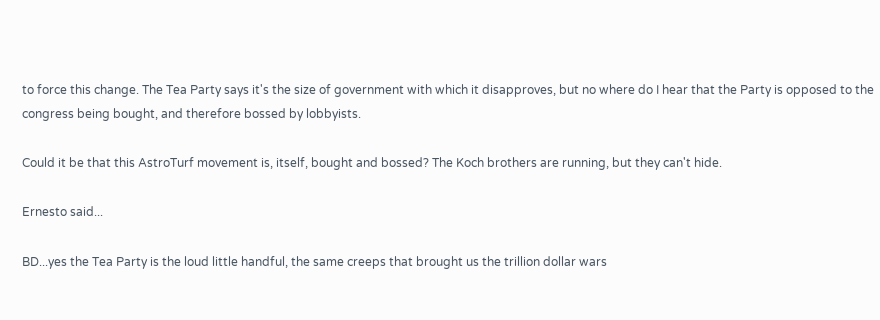to force this change. The Tea Party says it's the size of government with which it disapproves, but no where do I hear that the Party is opposed to the congress being bought, and therefore bossed by lobbyists.

Could it be that this AstroTurf movement is, itself, bought and bossed? The Koch brothers are running, but they can't hide.

Ernesto said...

BD...yes the Tea Party is the loud little handful, the same creeps that brought us the trillion dollar wars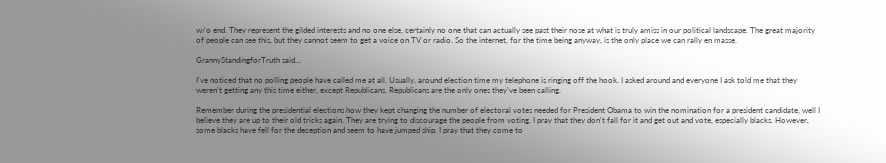w/o end. They represent the gilded interests and no one else, certainly no one that can actually see past their nose at what is truly amiss in our political landscape. The great majority of people can see this, but they cannot seem to get a voice on TV or radio. So the internet, for the time being anyway, is the only place we can rally en masse.

GrannyStandingforTruth said...

I've noticed that no polling people have called me at all. Usually, around election time my telephone is ringing off the hook. I asked around and everyone I ask told me that they weren't getting any this time either, except Republicans. Republicans are the only ones they've been calling.

Remember during the presidential elections how they kept changing the number of electoral votes needed for President Obama to win the nomination for a president candidate, well I believe they are up to their old tricks again. They are trying to discourage the people from voting. I pray that they don't fall for it and get out and vote, especially blacks. However, some blacks have fell for the deception and seem to have jumped ship. I pray that they come to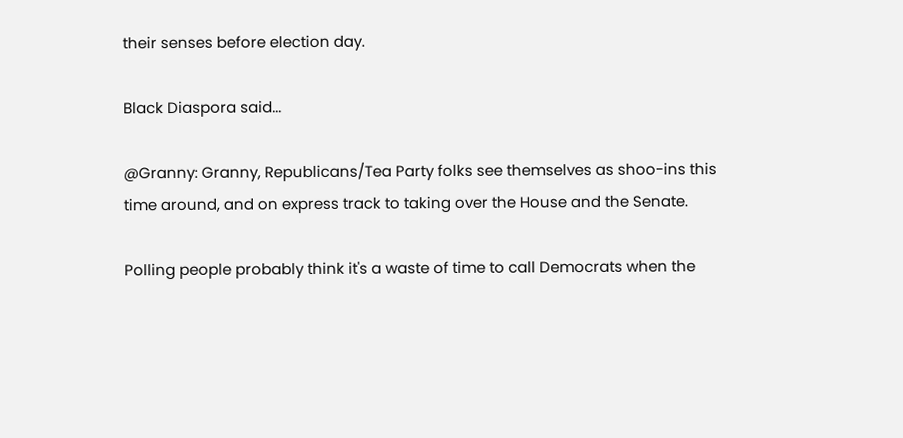their senses before election day.

Black Diaspora said...

@Granny: Granny, Republicans/Tea Party folks see themselves as shoo-ins this time around, and on express track to taking over the House and the Senate.

Polling people probably think it's a waste of time to call Democrats when the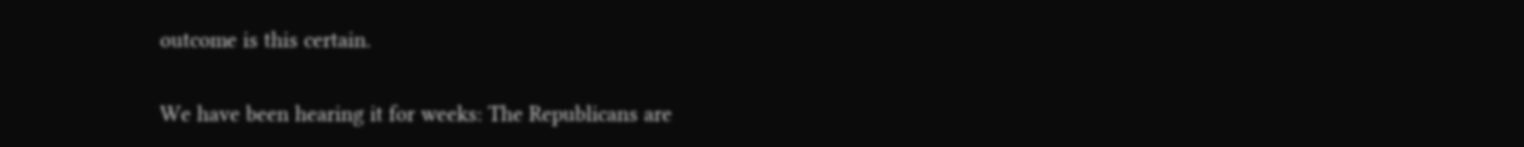outcome is this certain.

We have been hearing it for weeks: The Republicans are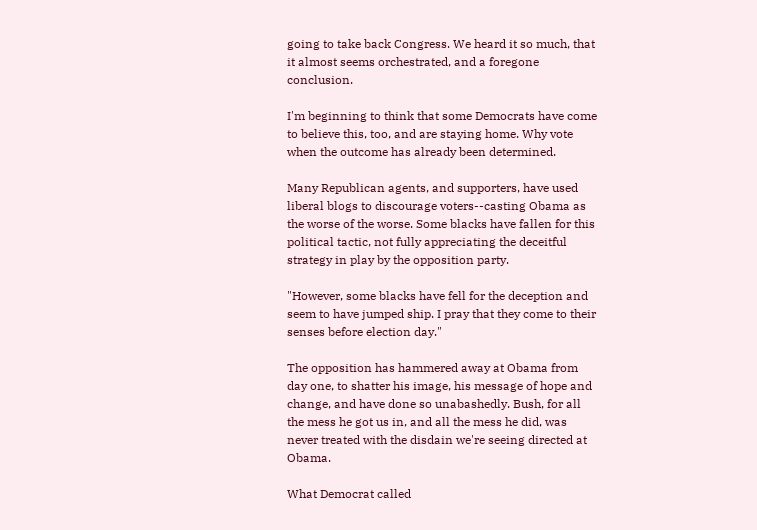going to take back Congress. We heard it so much, that it almost seems orchestrated, and a foregone conclusion.

I'm beginning to think that some Democrats have come to believe this, too, and are staying home. Why vote when the outcome has already been determined.

Many Republican agents, and supporters, have used liberal blogs to discourage voters--casting Obama as the worse of the worse. Some blacks have fallen for this political tactic, not fully appreciating the deceitful strategy in play by the opposition party.

"However, some blacks have fell for the deception and seem to have jumped ship. I pray that they come to their senses before election day."

The opposition has hammered away at Obama from day one, to shatter his image, his message of hope and change, and have done so unabashedly. Bush, for all the mess he got us in, and all the mess he did, was never treated with the disdain we're seeing directed at Obama.

What Democrat called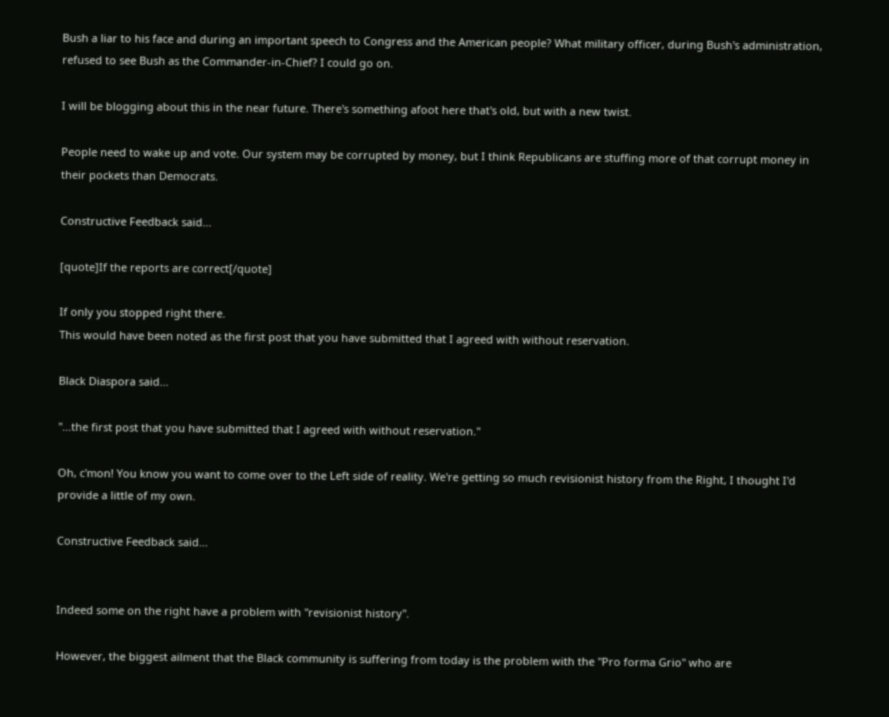Bush a liar to his face and during an important speech to Congress and the American people? What military officer, during Bush's administration, refused to see Bush as the Commander-in-Chief? I could go on.

I will be blogging about this in the near future. There's something afoot here that's old, but with a new twist.

People need to wake up and vote. Our system may be corrupted by money, but I think Republicans are stuffing more of that corrupt money in their pockets than Democrats.

Constructive Feedback said...

[quote]If the reports are correct[/quote]

If only you stopped right there.
This would have been noted as the first post that you have submitted that I agreed with without reservation.

Black Diaspora said...

"...the first post that you have submitted that I agreed with without reservation."

Oh, c'mon! You know you want to come over to the Left side of reality. We're getting so much revisionist history from the Right, I thought I'd provide a little of my own.

Constructive Feedback said...


Indeed some on the right have a problem with "revisionist history".

However, the biggest ailment that the Black community is suffering from today is the problem with the "Pro forma Grio" who are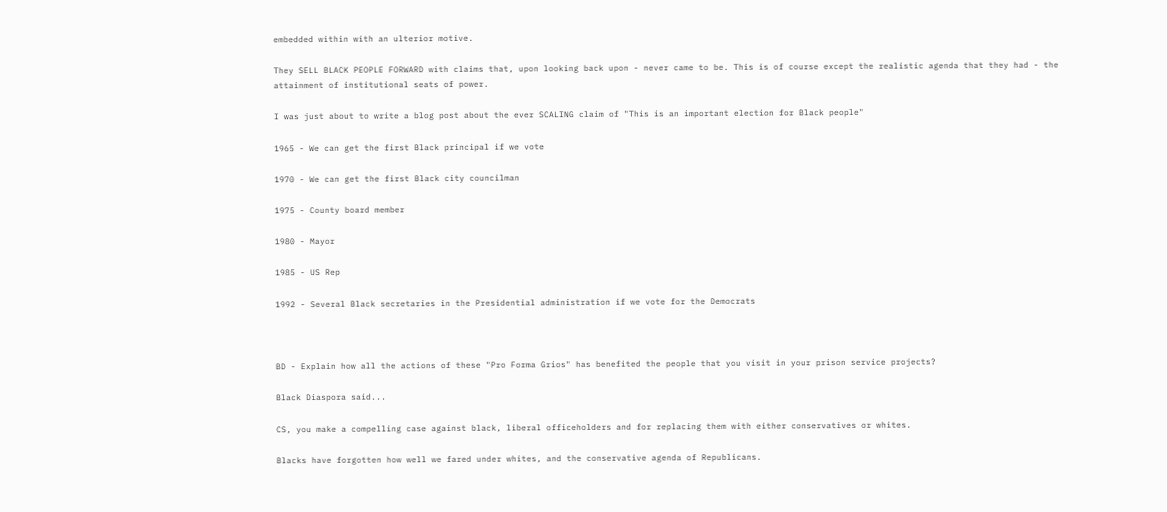embedded within with an ulterior motive.

They SELL BLACK PEOPLE FORWARD with claims that, upon looking back upon - never came to be. This is of course except the realistic agenda that they had - the attainment of institutional seats of power.

I was just about to write a blog post about the ever SCALING claim of "This is an important election for Black people"

1965 - We can get the first Black principal if we vote

1970 - We can get the first Black city councilman

1975 - County board member

1980 - Mayor

1985 - US Rep

1992 - Several Black secretaries in the Presidential administration if we vote for the Democrats



BD - Explain how all the actions of these "Pro Forma Grios" has benefited the people that you visit in your prison service projects?

Black Diaspora said...

CS, you make a compelling case against black, liberal officeholders and for replacing them with either conservatives or whites.

Blacks have forgotten how well we fared under whites, and the conservative agenda of Republicans.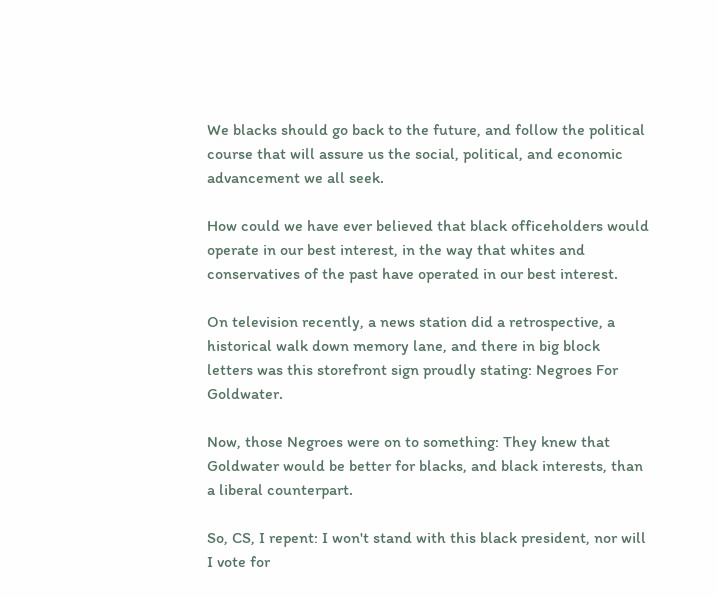We blacks should go back to the future, and follow the political course that will assure us the social, political, and economic advancement we all seek.

How could we have ever believed that black officeholders would operate in our best interest, in the way that whites and conservatives of the past have operated in our best interest.

On television recently, a news station did a retrospective, a historical walk down memory lane, and there in big block letters was this storefront sign proudly stating: Negroes For Goldwater.

Now, those Negroes were on to something: They knew that Goldwater would be better for blacks, and black interests, than a liberal counterpart.

So, CS, I repent: I won't stand with this black president, nor will I vote for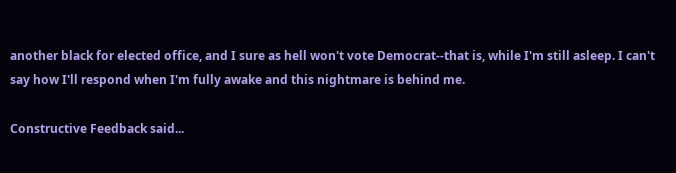another black for elected office, and I sure as hell won't vote Democrat--that is, while I'm still asleep. I can't say how I'll respond when I'm fully awake and this nightmare is behind me.

Constructive Feedback said...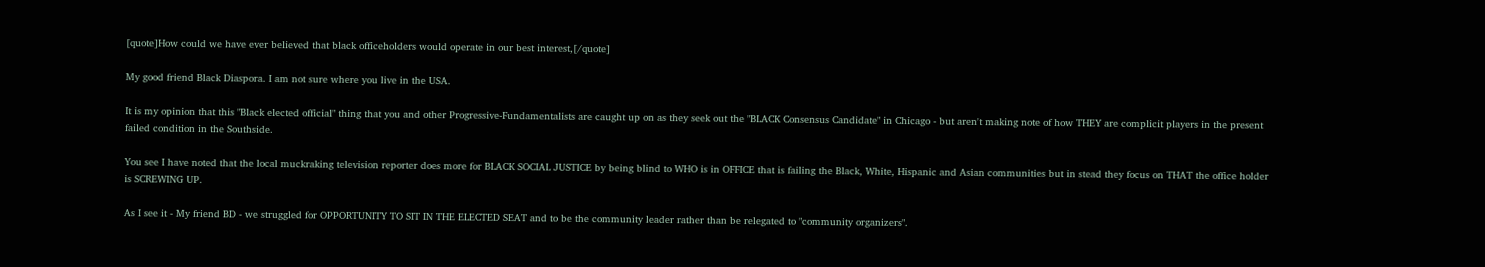[quote]How could we have ever believed that black officeholders would operate in our best interest,[/quote]

My good friend Black Diaspora. I am not sure where you live in the USA.

It is my opinion that this "Black elected official" thing that you and other Progressive-Fundamentalists are caught up on as they seek out the "BLACK Consensus Candidate" in Chicago - but aren't making note of how THEY are complicit players in the present failed condition in the Southside.

You see I have noted that the local muckraking television reporter does more for BLACK SOCIAL JUSTICE by being blind to WHO is in OFFICE that is failing the Black, White, Hispanic and Asian communities but in stead they focus on THAT the office holder is SCREWING UP.

As I see it - My friend BD - we struggled for OPPORTUNITY TO SIT IN THE ELECTED SEAT and to be the community leader rather than be relegated to "community organizers".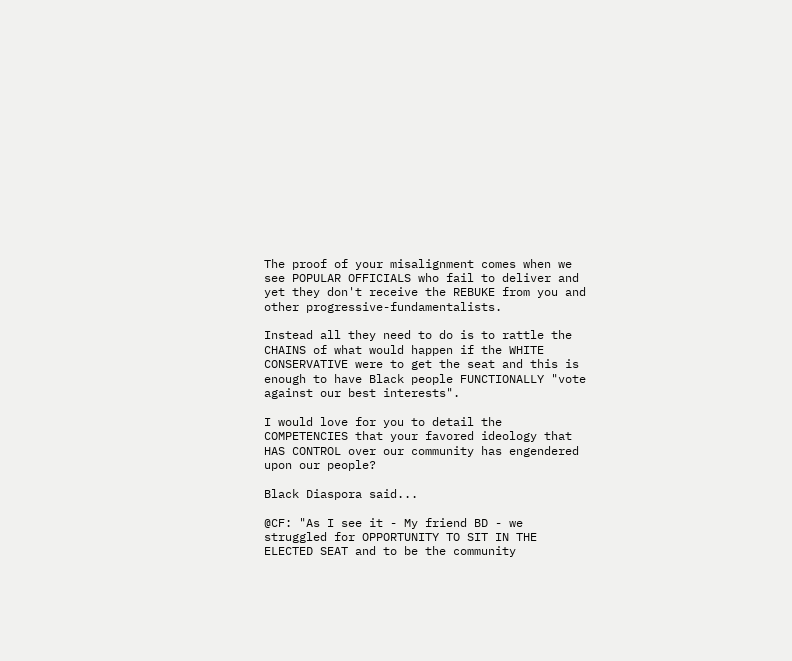The proof of your misalignment comes when we see POPULAR OFFICIALS who fail to deliver and yet they don't receive the REBUKE from you and other progressive-fundamentalists.

Instead all they need to do is to rattle the CHAINS of what would happen if the WHITE CONSERVATIVE were to get the seat and this is enough to have Black people FUNCTIONALLY "vote against our best interests".

I would love for you to detail the COMPETENCIES that your favored ideology that HAS CONTROL over our community has engendered upon our people?

Black Diaspora said...

@CF: "As I see it - My friend BD - we struggled for OPPORTUNITY TO SIT IN THE ELECTED SEAT and to be the community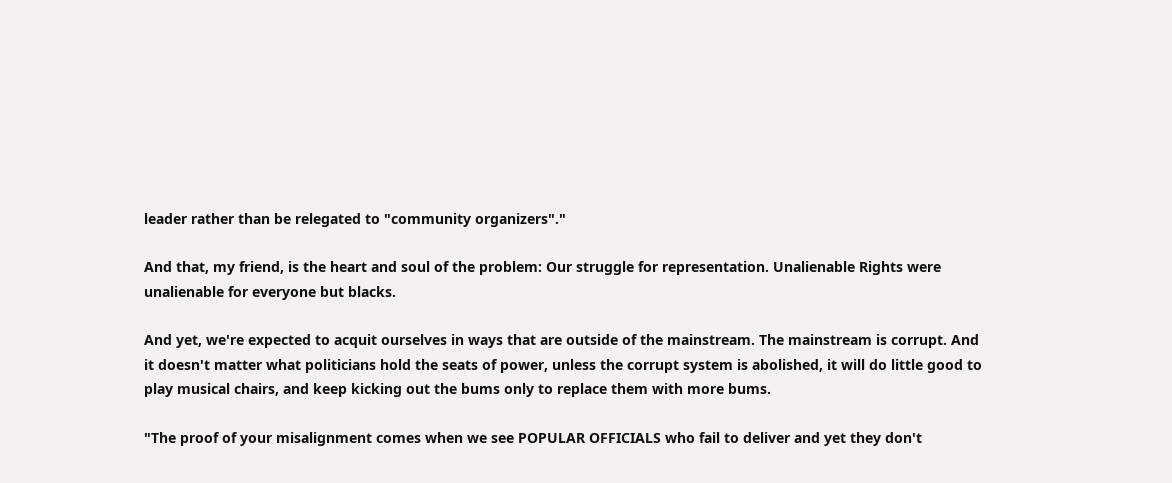leader rather than be relegated to "community organizers"."

And that, my friend, is the heart and soul of the problem: Our struggle for representation. Unalienable Rights were unalienable for everyone but blacks.

And yet, we're expected to acquit ourselves in ways that are outside of the mainstream. The mainstream is corrupt. And it doesn't matter what politicians hold the seats of power, unless the corrupt system is abolished, it will do little good to play musical chairs, and keep kicking out the bums only to replace them with more bums.

"The proof of your misalignment comes when we see POPULAR OFFICIALS who fail to deliver and yet they don't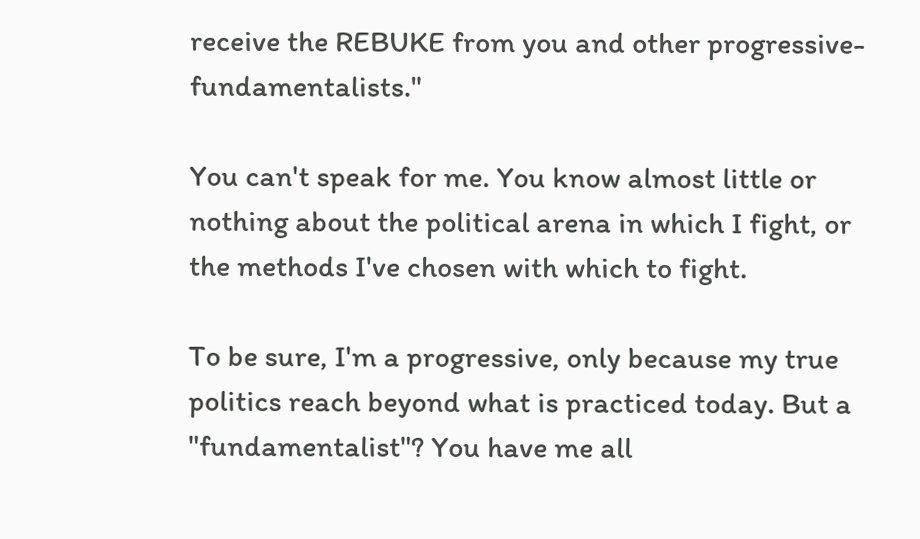receive the REBUKE from you and other progressive-fundamentalists."

You can't speak for me. You know almost little or nothing about the political arena in which I fight, or the methods I've chosen with which to fight.

To be sure, I'm a progressive, only because my true politics reach beyond what is practiced today. But a "fundamentalist"? You have me all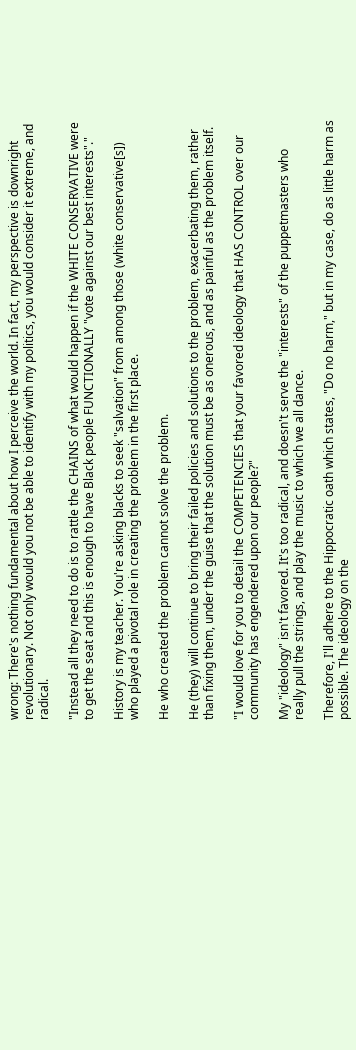wrong: There's nothing fundamental about how I perceive the world. In fact, my perspective is downright revolutionary. Not only would you not be able to identify with my politics, you would consider it extreme, and radical.

"Instead all they need to do is to rattle the CHAINS of what would happen if the WHITE CONSERVATIVE were to get the seat and this is enough to have Black people FUNCTIONALLY "vote against our best interests"."

History is my teacher. You're asking blacks to seek "salvation" from among those (white conservative[s]) who played a pivotal role in creating the problem in the first place.

He who created the problem cannot solve the problem.

He (they) will continue to bring their failed policies and solutions to the problem, exacerbating them, rather than fixing them, under the guise that the solution must be as onerous, and as painful as the problem itself.

"I would love for you to detail the COMPETENCIES that your favored ideology that HAS CONTROL over our community has engendered upon our people?"

My "ideology" isn't favored. It's too radical, and doesn't serve the "interests" of the puppetmasters who really pull the strings, and play the music to which we all dance.

Therefore, I'll adhere to the Hippocratic oath which states, "Do no harm," but in my case, do as little harm as possible. The ideology on the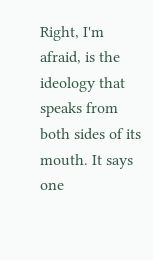Right, I'm afraid, is the ideology that speaks from both sides of its mouth. It says one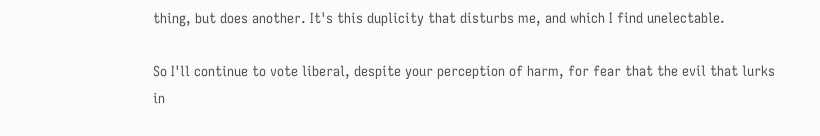thing, but does another. It's this duplicity that disturbs me, and which I find unelectable.

So I'll continue to vote liberal, despite your perception of harm, for fear that the evil that lurks in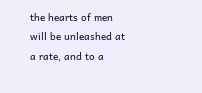the hearts of men will be unleashed at a rate, and to a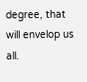degree, that will envelop us all.